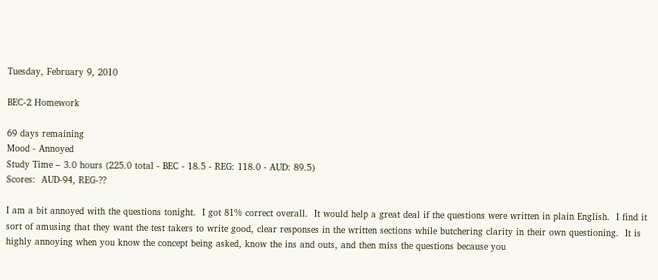Tuesday, February 9, 2010

BEC-2 Homework

69 days remaining
Mood - Annoyed
Study Time – 3.0 hours (225.0 total - BEC - 18.5 - REG: 118.0 - AUD: 89.5)
Scores:  AUD-94, REG-??

I am a bit annoyed with the questions tonight.  I got 81% correct overall.  It would help a great deal if the questions were written in plain English.  I find it sort of amusing that they want the test takers to write good, clear responses in the written sections while butchering clarity in their own questioning.  It is highly annoying when you know the concept being asked, know the ins and outs, and then miss the questions because you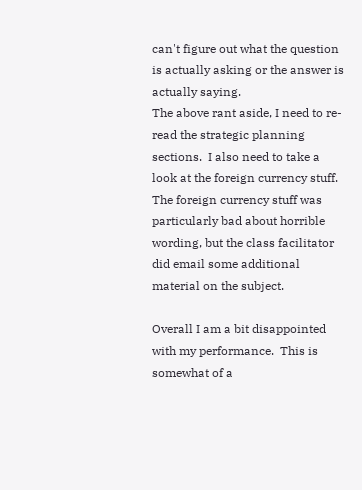can't figure out what the question is actually asking or the answer is actually saying.
The above rant aside, I need to re-read the strategic planning sections.  I also need to take a look at the foreign currency stuff.  The foreign currency stuff was particularly bad about horrible wording, but the class facilitator did email some additional material on the subject.

Overall I am a bit disappointed with my performance.  This is somewhat of a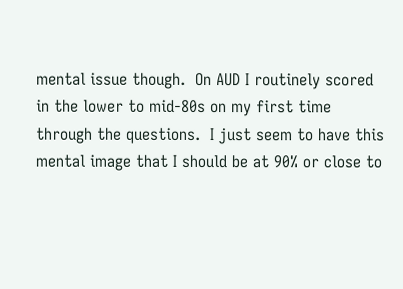mental issue though.  On AUD I routinely scored in the lower to mid-80s on my first time through the questions.  I just seem to have this mental image that I should be at 90% or close to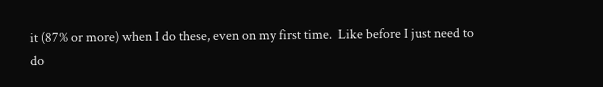it (87% or more) when I do these, even on my first time.  Like before I just need to do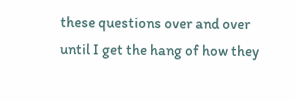these questions over and over until I get the hang of how they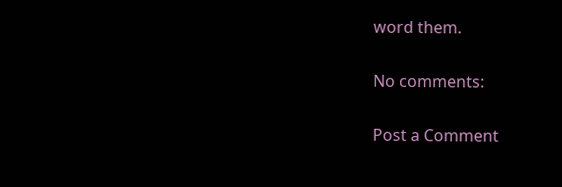word them.

No comments:

Post a Comment